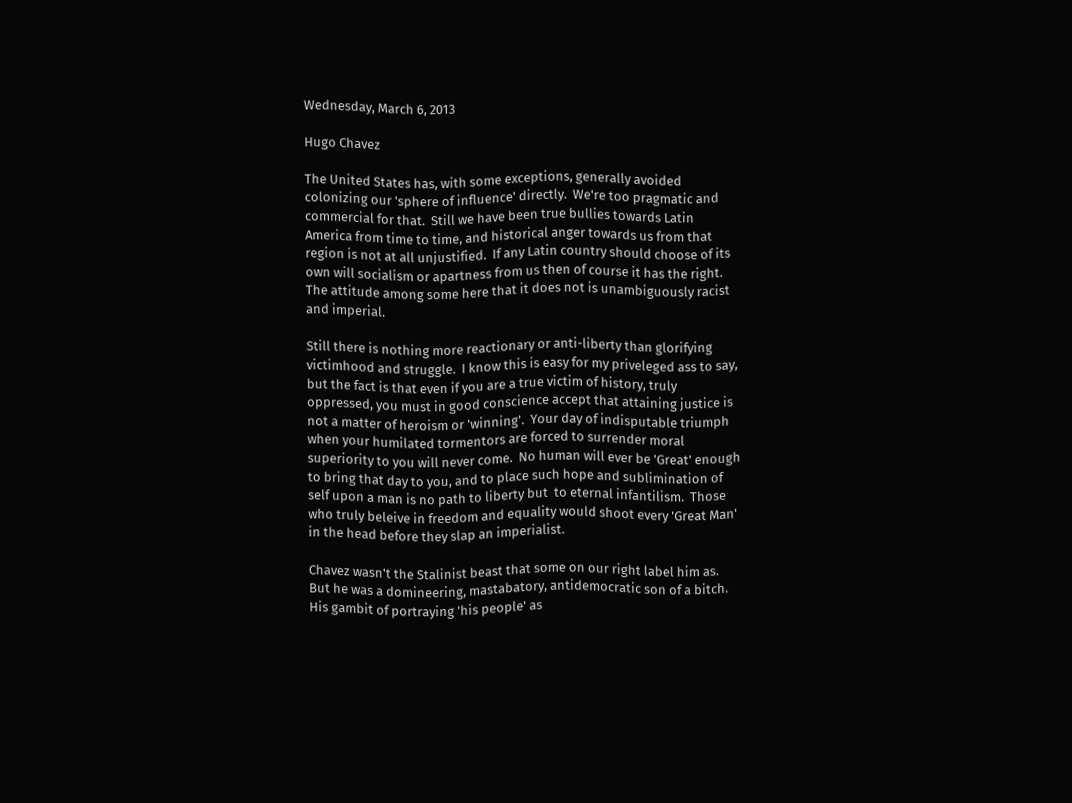Wednesday, March 6, 2013

Hugo Chavez

The United States has, with some exceptions, generally avoided colonizing our 'sphere of influence' directly.  We're too pragmatic and commercial for that.  Still we have been true bullies towards Latin America from time to time, and historical anger towards us from that region is not at all unjustified.  If any Latin country should choose of its own will socialism or apartness from us then of course it has the right.  The attitude among some here that it does not is unambiguously racist and imperial.

Still there is nothing more reactionary or anti-liberty than glorifying victimhood and struggle.  I know this is easy for my priveleged ass to say, but the fact is that even if you are a true victim of history, truly oppressed, you must in good conscience accept that attaining justice is not a matter of heroism or 'winning'.  Your day of indisputable triumph when your humilated tormentors are forced to surrender moral superiority to you will never come.  No human will ever be 'Great' enough to bring that day to you, and to place such hope and sublimination of self upon a man is no path to liberty but  to eternal infantilism.  Those who truly beleive in freedom and equality would shoot every 'Great Man' in the head before they slap an imperialist.

Chavez wasn't the Stalinist beast that some on our right label him as.  But he was a domineering, mastabatory, antidemocratic son of a bitch.  His gambit of portraying 'his people' as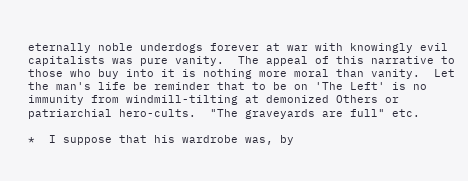eternally noble underdogs forever at war with knowingly evil capitalists was pure vanity.  The appeal of this narrative to those who buy into it is nothing more moral than vanity.  Let the man's life be reminder that to be on 'The Left' is no immunity from windmill-tilting at demonized Others or patriarchial hero-cults.  "The graveyards are full" etc.

*  I suppose that his wardrobe was, by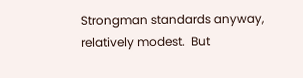Strongman standards anyway, relatively modest.  But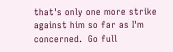that's only one more strike against him so far as I'm concerned.  Go full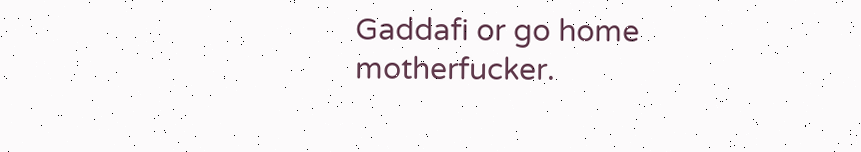Gaddafi or go home motherfucker.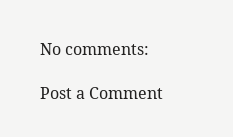No comments:

Post a Comment